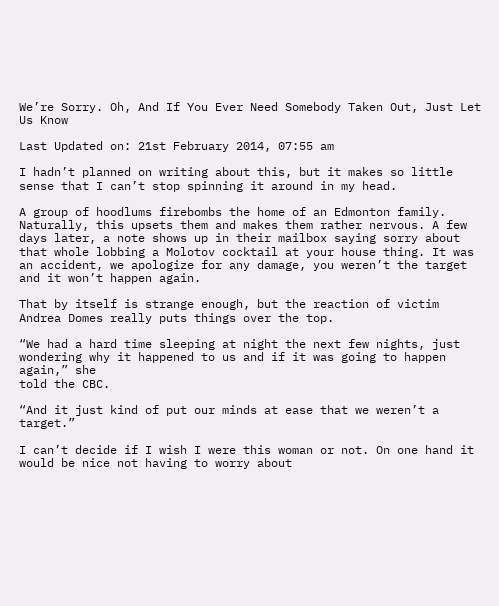We’re Sorry. Oh, And If You Ever Need Somebody Taken Out, Just Let Us Know

Last Updated on: 21st February 2014, 07:55 am

I hadn’t planned on writing about this, but it makes so little sense that I can’t stop spinning it around in my head.

A group of hoodlums firebombs the home of an Edmonton family. Naturally, this upsets them and makes them rather nervous. A few days later, a note shows up in their mailbox saying sorry about that whole lobbing a Molotov cocktail at your house thing. It was an accident, we apologize for any damage, you weren’t the target and it won’t happen again.

That by itself is strange enough, but the reaction of victim Andrea Domes really puts things over the top.

“We had a hard time sleeping at night the next few nights, just wondering why it happened to us and if it was going to happen again,” she
told the CBC.

“And it just kind of put our minds at ease that we weren’t a target.”

I can’t decide if I wish I were this woman or not. On one hand it would be nice not having to worry about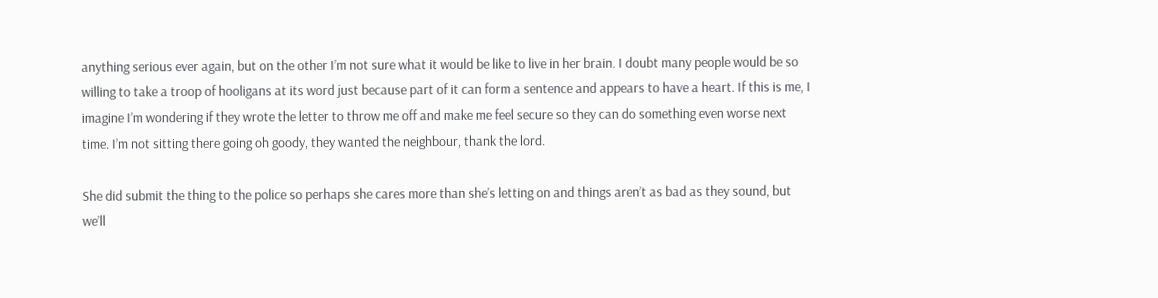anything serious ever again, but on the other I’m not sure what it would be like to live in her brain. I doubt many people would be so willing to take a troop of hooligans at its word just because part of it can form a sentence and appears to have a heart. If this is me, I imagine I’m wondering if they wrote the letter to throw me off and make me feel secure so they can do something even worse next time. I’m not sitting there going oh goody, they wanted the neighbour, thank the lord.

She did submit the thing to the police so perhaps she cares more than she’s letting on and things aren’t as bad as they sound, but we’ll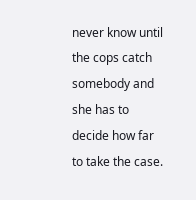never know until the cops catch somebody and she has to decide how far to take the case.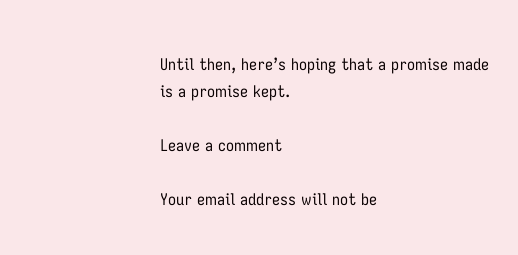Until then, here’s hoping that a promise made is a promise kept.

Leave a comment

Your email address will not be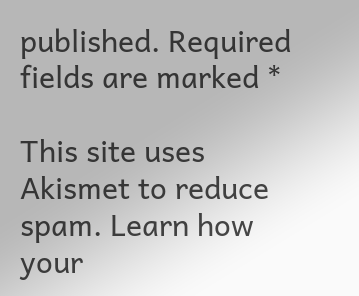published. Required fields are marked *

This site uses Akismet to reduce spam. Learn how your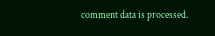comment data is processed.